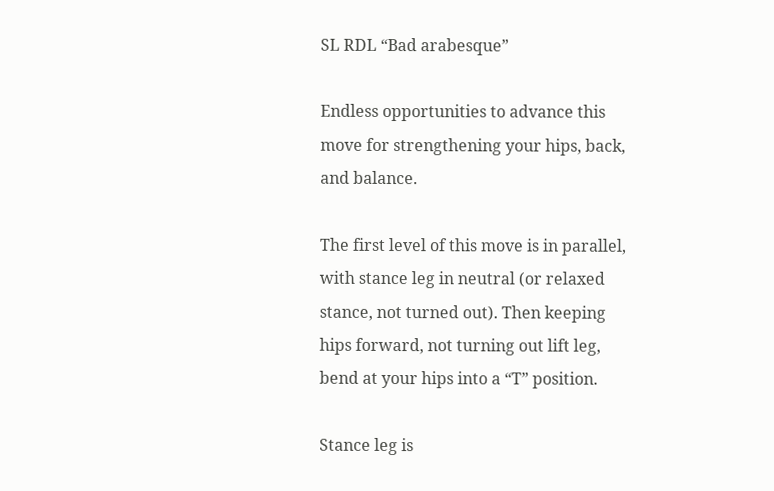SL RDL “Bad arabesque”

Endless opportunities to advance this move for strengthening your hips, back, and balance.

The first level of this move is in parallel, with stance leg in neutral (or relaxed stance, not turned out). Then keeping hips forward, not turning out lift leg, bend at your hips into a “T” position.

Stance leg is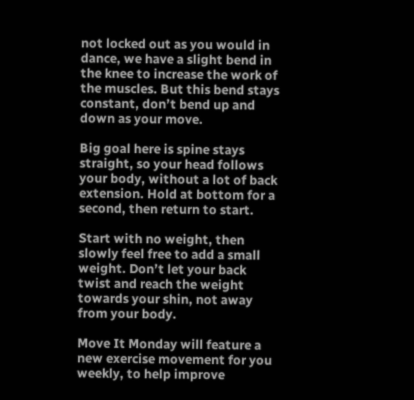not locked out as you would in dance, we have a slight bend in the knee to increase the work of the muscles. But this bend stays constant, don’t bend up and down as your move.

Big goal here is spine stays straight, so your head follows your body, without a lot of back extension. Hold at bottom for a second, then return to start.

Start with no weight, then slowly feel free to add a small weight. Don’t let your back twist and reach the weight towards your shin, not away from your body.

Move It Monday will feature a new exercise movement for you weekly, to help improve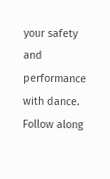your safety and performance with dance.
Follow along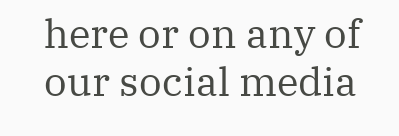here or on any of our social media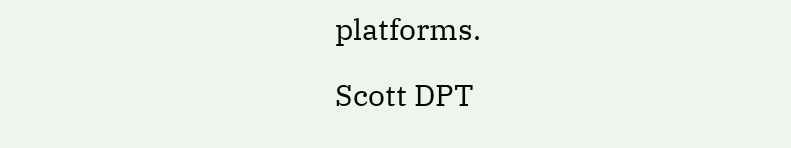platforms.

Scott DPT